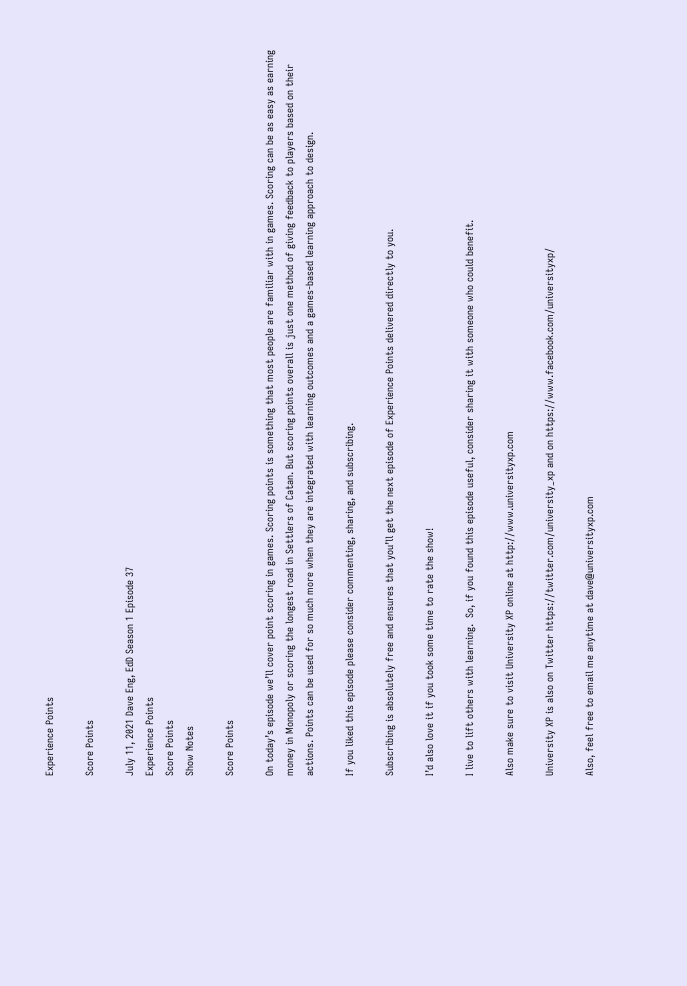Experience Points

Score Points

July 11, 2021 Dave Eng, EdD Season 1 Episode 37
Experience Points
Score Points
Show Notes

Score Points

On today’s episode we’ll cover point scoring in games. Scoring points is something that most people are familiar with in games. Scoring can be as easy as earning money in Monopoly or scoring the longest road in Settlers of Catan. But scoring points overall is just one method of giving feedback to players based on their actions. Points can be used for so much more when they are integrated with learning outcomes and a games-based learning approach to design.

If you liked this episode please consider commenting, sharing, and subscribing.

Subscribing is absolutely free and ensures that you’ll get the next episode of Experience Points delivered directly to you.

I’d also love it if you took some time to rate the show!

I live to lift others with learning.  So, if you found this episode useful, consider sharing it with someone who could benefit.

Also make sure to visit University XP online at http://www.universityxp.com

University XP is also on Twitter https://twitter.com/university_xp and on https://www.facebook.com/universityxp/

Also, feel free to email me anytime at dave@universityxp.com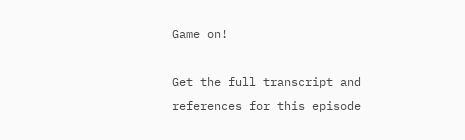Game on!

Get the full transcript and references for this episode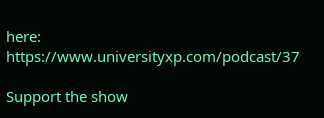here: https://www.universityxp.com/podcast/37

Support the show